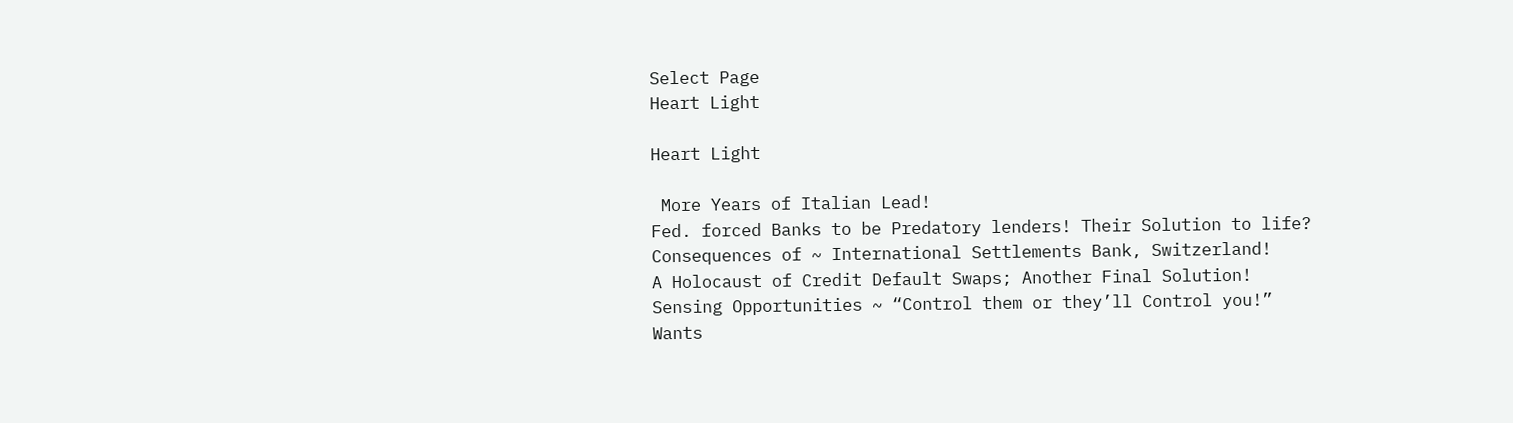Select Page
Heart Light

Heart Light

 More Years of Italian Lead!
Fed. forced Banks to be Predatory lenders! Their Solution to life?
Consequences of ~ International Settlements Bank, Switzerland!
A Holocaust of Credit Default Swaps; Another Final Solution!
Sensing Opportunities ~ “Control them or they’ll Control you!”
Wants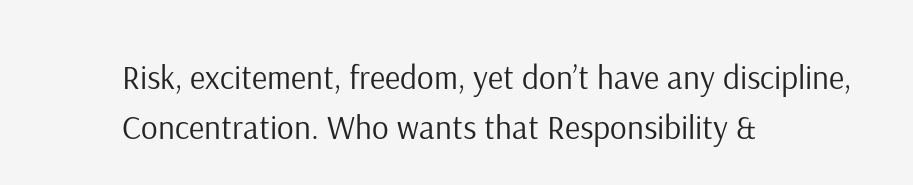Risk, excitement, freedom, yet don’t have any discipline,
Concentration. Who wants that Responsibility &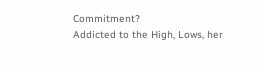Commitment?
Addicted to the High, Lows, her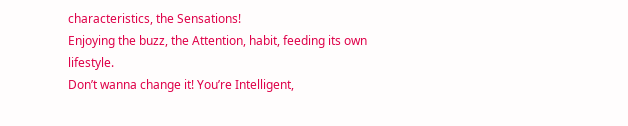characteristics, the Sensations!
Enjoying the buzz, the Attention, habit, feeding its own lifestyle.
Don’t wanna change it! You’re Intelligent,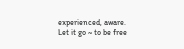experienced, aware.
Let it go ~ to be free